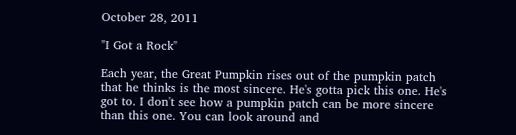October 28, 2011

"I Got a Rock"

Each year, the Great Pumpkin rises out of the pumpkin patch that he thinks is the most sincere. He's gotta pick this one. He's got to. I don't see how a pumpkin patch can be more sincere than this one. You can look around and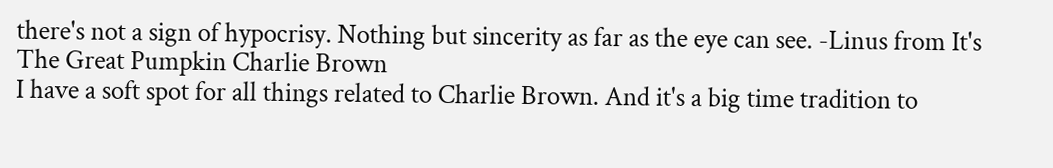there's not a sign of hypocrisy. Nothing but sincerity as far as the eye can see. -Linus from It's The Great Pumpkin Charlie Brown
I have a soft spot for all things related to Charlie Brown. And it's a big time tradition to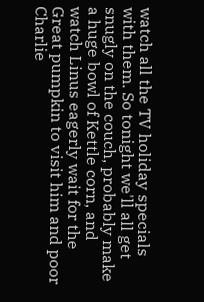watch all the TV holiday specials with them. So tonight we'll all get snugly on the couch, probably make a huge bowl of Kettle corn, and watch Linus eagerly wait for the Great pumpkin to visit him and poor Charlie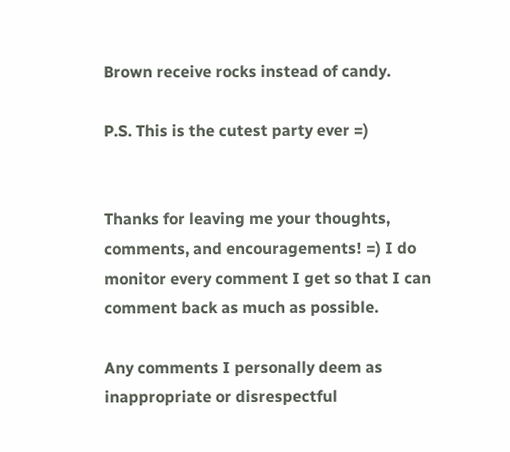Brown receive rocks instead of candy.

P.S. This is the cutest party ever =)


Thanks for leaving me your thoughts, comments, and encouragements! =) I do monitor every comment I get so that I can comment back as much as possible.

Any comments I personally deem as inappropriate or disrespectful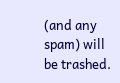(and any spam) will be trashed.